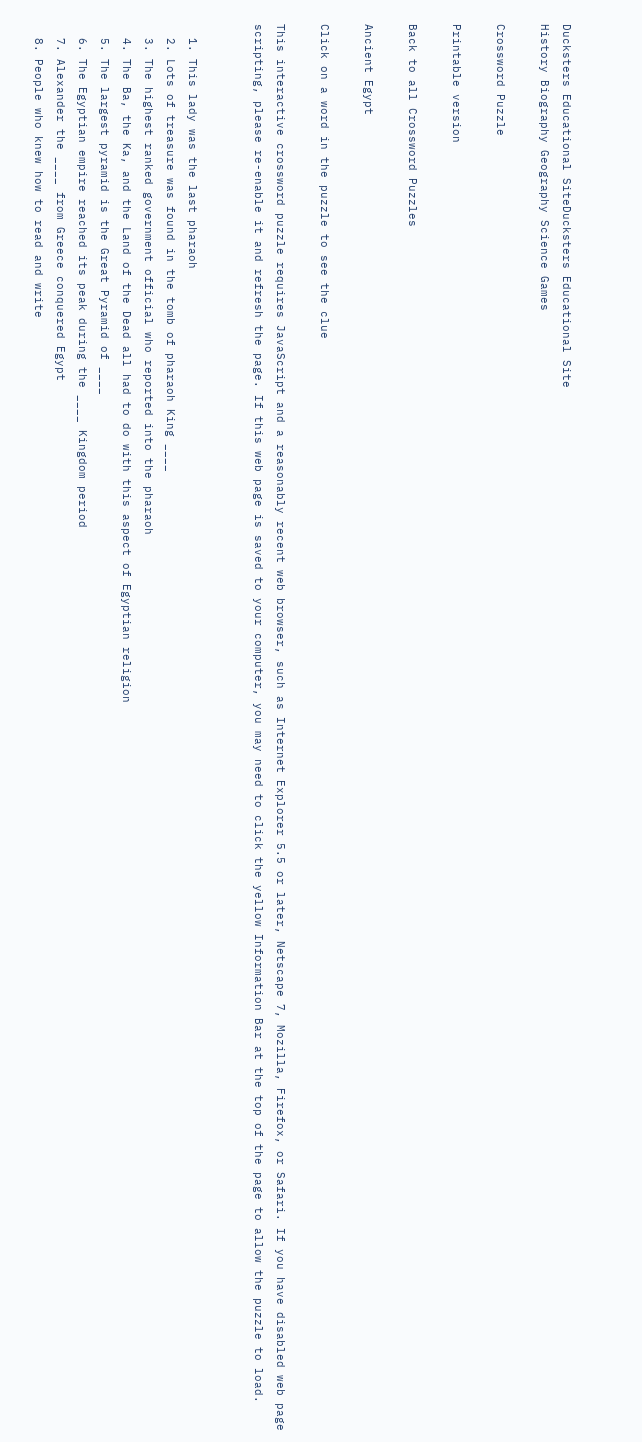Ducksters Educational SiteDucksters Educational Site
History Biography Geography Science Games

Crossword Puzzle

Printable version

Back to all Crossword Puzzles

Ancient Egypt

Click on a word in the puzzle to see the clue

This interactive crossword puzzle requires JavaScript and a reasonably recent web browser, such as Internet Explorer 5.5 or later, Netscape 7, Mozilla, Firefox, or Safari. If you have disabled web page scripting, please re-enable it and refresh the page. If this web page is saved to your computer, you may need to click the yellow Information Bar at the top of the page to allow the puzzle to load.


  1. This lady was the last pharaoh
  2. Lots of treasure was found in the tomb of pharaoh King ____
  3. The highest ranked government official who reported into the pharaoh
  4. The Ba, the Ka, and the Land of the Dead all had to do with this aspect of Egyptian religion
  5. The largest pyramid is the Great Pyramid of ____
  6. The Egyptian empire reached its peak during the ____ Kingdom period
  7. Alexander the ____ from Greece conquered Egypt
  8. People who knew how to read and write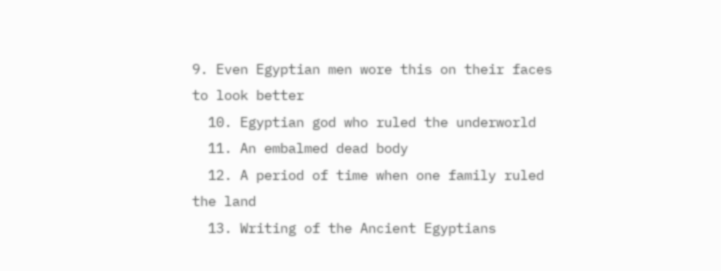9. Even Egyptian men wore this on their faces to look better
  10. Egyptian god who ruled the underworld
  11. An embalmed dead body
  12. A period of time when one family ruled the land
  13. Writing of the Ancient Egyptians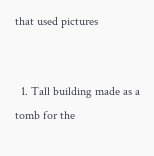that used pictures


  1. Tall building made as a tomb for the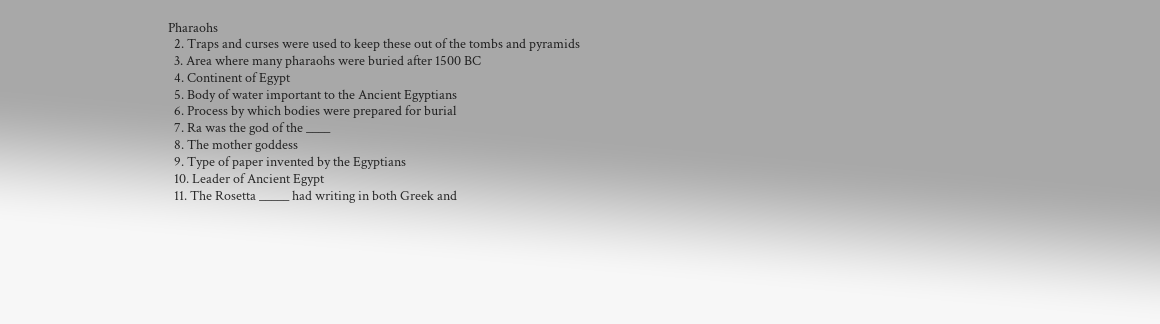Pharaohs
  2. Traps and curses were used to keep these out of the tombs and pyramids
  3. Area where many pharaohs were buried after 1500 BC
  4. Continent of Egypt
  5. Body of water important to the Ancient Egyptians
  6. Process by which bodies were prepared for burial
  7. Ra was the god of the ____
  8. The mother goddess
  9. Type of paper invented by the Egyptians
  10. Leader of Ancient Egypt
  11. The Rosetta _____ had writing in both Greek and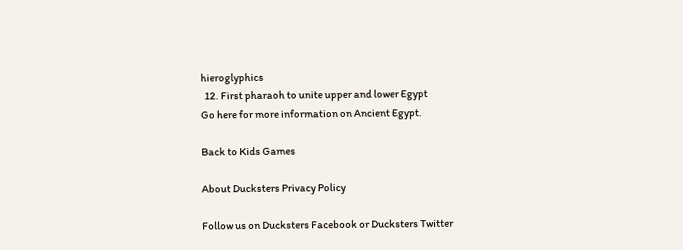hieroglyphics
  12. First pharaoh to unite upper and lower Egypt
Go here for more information on Ancient Egypt.

Back to Kids Games

About Ducksters Privacy Policy

Follow us on Ducksters Facebook or Ducksters Twitter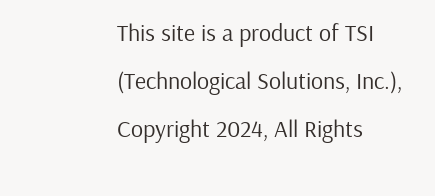This site is a product of TSI (Technological Solutions, Inc.), Copyright 2024, All Rights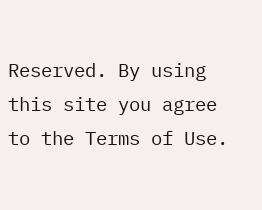Reserved. By using this site you agree to the Terms of Use.